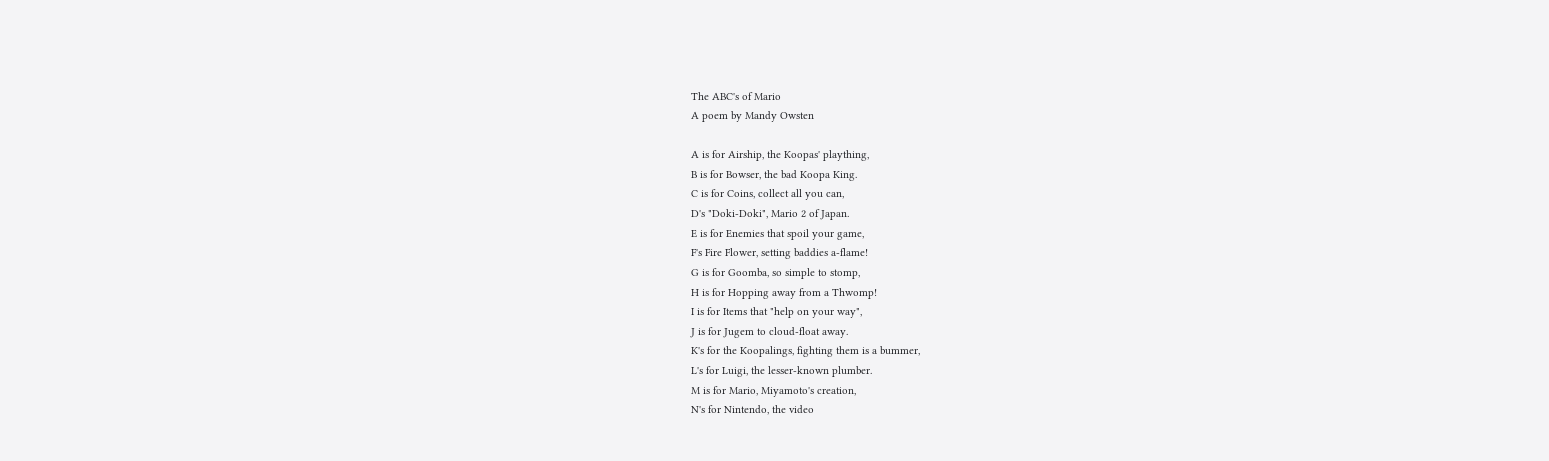The ABC's of Mario
A poem by Mandy Owsten

A is for Airship, the Koopas' plaything,
B is for Bowser, the bad Koopa King.
C is for Coins, collect all you can,
D's "Doki-Doki", Mario 2 of Japan.
E is for Enemies that spoil your game,
F's Fire Flower, setting baddies a-flame!
G is for Goomba, so simple to stomp,
H is for Hopping away from a Thwomp!
I is for Items that "help on your way",
J is for Jugem to cloud-float away.
K's for the Koopalings, fighting them is a bummer,
L's for Luigi, the lesser-known plumber.
M is for Mario, Miyamoto's creation,
N's for Nintendo, the video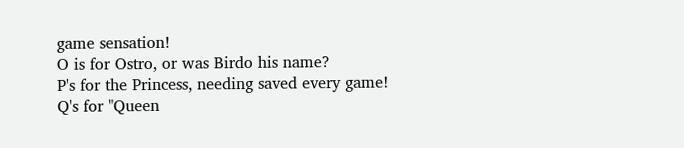game sensation!
O is for Ostro, or was Birdo his name?
P's for the Princess, needing saved every game!
Q's for "Queen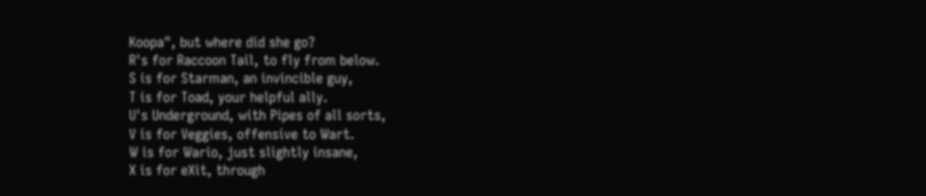Koopa", but where did she go?
R's for Raccoon Tail, to fly from below.
S is for Starman, an invincible guy,
T is for Toad, your helpful ally.
U's Underground, with Pipes of all sorts,
V is for Veggies, offensive to Wart.
W is for Wario, just slightly insane,
X is for eXit, through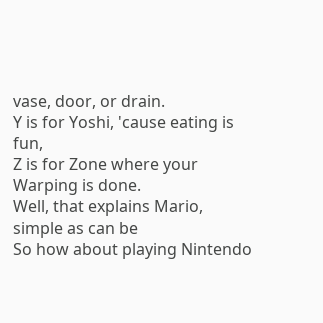vase, door, or drain.
Y is for Yoshi, 'cause eating is fun,
Z is for Zone where your Warping is done.
Well, that explains Mario, simple as can be
So how about playing Nintendo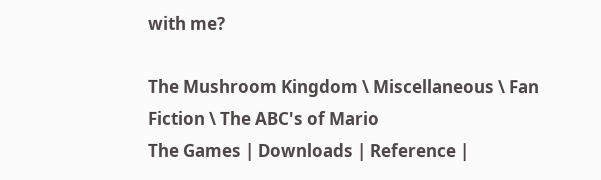with me?

The Mushroom Kingdom \ Miscellaneous \ Fan Fiction \ The ABC's of Mario
The Games | Downloads | Reference |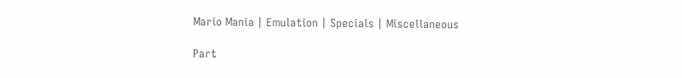Mario Mania | Emulation | Specials | Miscellaneous

Part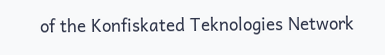of the Konfiskated Teknologies Network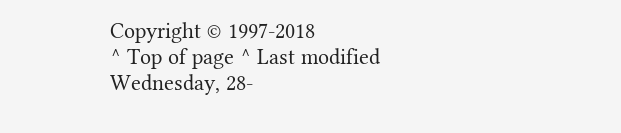Copyright © 1997-2018
^ Top of page ^ Last modified Wednesday, 28-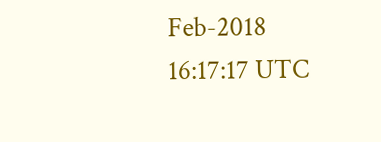Feb-2018 16:17:17 UTC